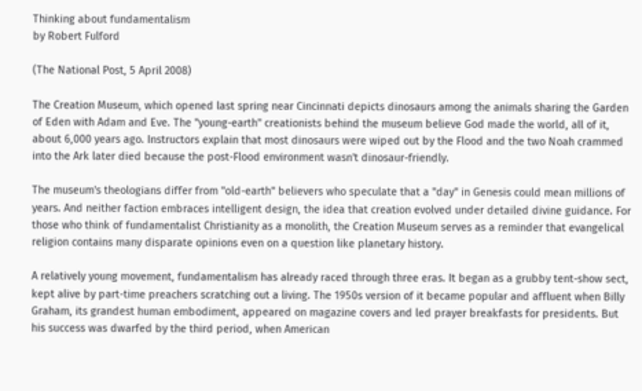Thinking about fundamentalism
by Robert Fulford

(The National Post, 5 April 2008)

The Creation Museum, which opened last spring near Cincinnati depicts dinosaurs among the animals sharing the Garden of Eden with Adam and Eve. The "young-earth" creationists behind the museum believe God made the world, all of it, about 6,000 years ago. Instructors explain that most dinosaurs were wiped out by the Flood and the two Noah crammed into the Ark later died because the post-Flood environment wasn't dinosaur-friendly.

The museum's theologians differ from "old-earth" believers who speculate that a "day" in Genesis could mean millions of years. And neither faction embraces intelligent design, the idea that creation evolved under detailed divine guidance. For those who think of fundamentalist Christianity as a monolith, the Creation Museum serves as a reminder that evangelical religion contains many disparate opinions even on a question like planetary history.

A relatively young movement, fundamentalism has already raced through three eras. It began as a grubby tent-show sect, kept alive by part-time preachers scratching out a living. The 1950s version of it became popular and affluent when Billy Graham, its grandest human embodiment, appeared on magazine covers and led prayer breakfasts for presidents. But his success was dwarfed by the third period, when American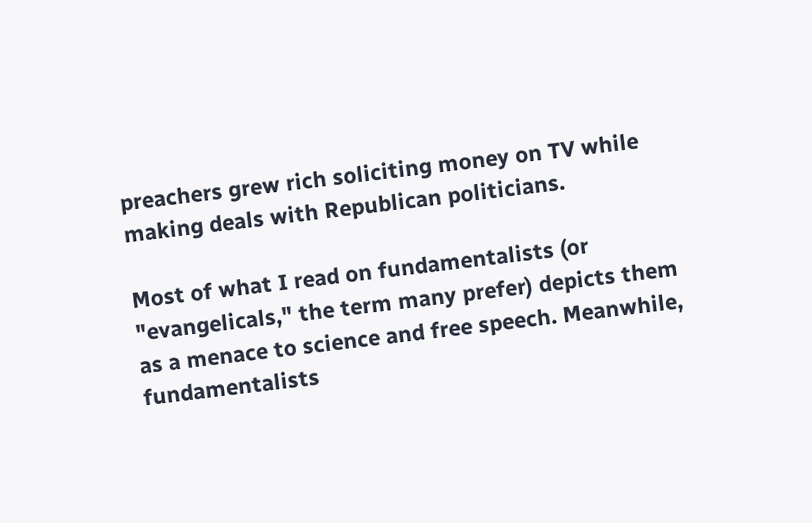preachers grew rich soliciting money on TV while making deals with Republican politicians.

Most of what I read on fundamentalists (or "evangelicals," the term many prefer) depicts them as a menace to science and free speech. Meanwhile, fundamentalists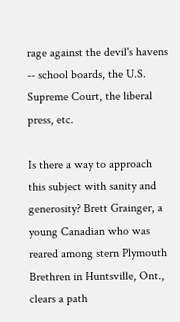rage against the devil's havens -- school boards, the U.S. Supreme Court, the liberal press, etc.

Is there a way to approach this subject with sanity and generosity? Brett Grainger, a young Canadian who was reared among stern Plymouth Brethren in Huntsville, Ont., clears a path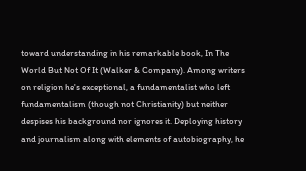toward understanding in his remarkable book, In The World But Not Of It (Walker & Company). Among writers on religion he's exceptional, a fundamentalist who left fundamentalism (though not Christianity) but neither despises his background nor ignores it. Deploying history and journalism along with elements of autobiography, he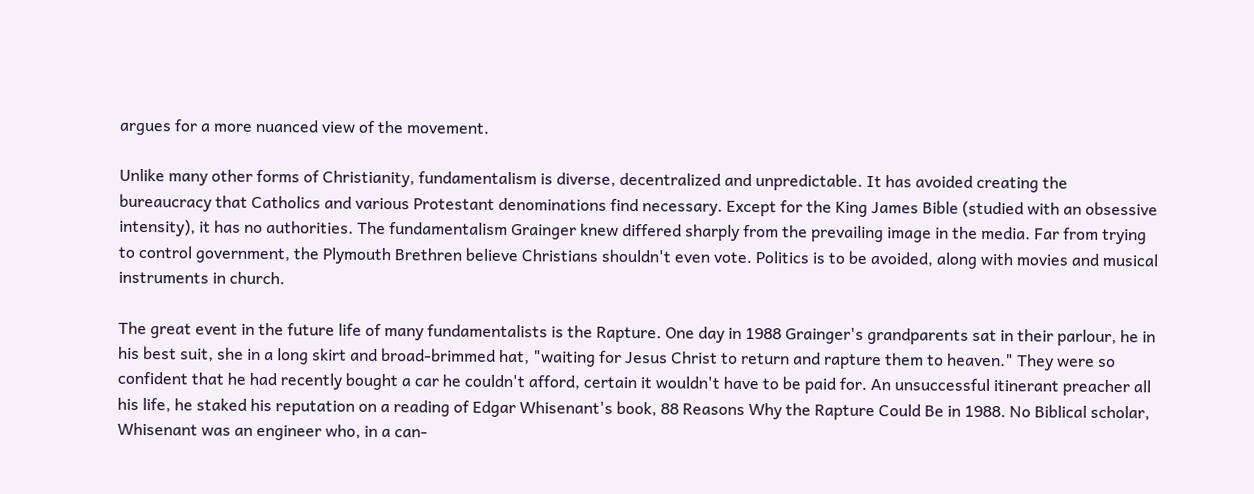argues for a more nuanced view of the movement.

Unlike many other forms of Christianity, fundamentalism is diverse, decentralized and unpredictable. It has avoided creating the bureaucracy that Catholics and various Protestant denominations find necessary. Except for the King James Bible (studied with an obsessive intensity), it has no authorities. The fundamentalism Grainger knew differed sharply from the prevailing image in the media. Far from trying to control government, the Plymouth Brethren believe Christians shouldn't even vote. Politics is to be avoided, along with movies and musical instruments in church.

The great event in the future life of many fundamentalists is the Rapture. One day in 1988 Grainger's grandparents sat in their parlour, he in his best suit, she in a long skirt and broad-brimmed hat, "waiting for Jesus Christ to return and rapture them to heaven." They were so confident that he had recently bought a car he couldn't afford, certain it wouldn't have to be paid for. An unsuccessful itinerant preacher all his life, he staked his reputation on a reading of Edgar Whisenant's book, 88 Reasons Why the Rapture Could Be in 1988. No Biblical scholar, Whisenant was an engineer who, in a can-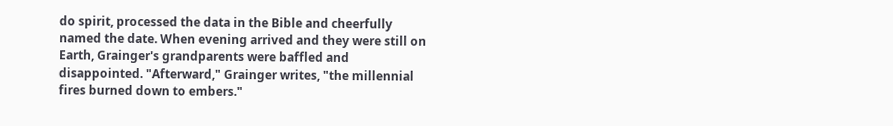do spirit, processed the data in the Bible and cheerfully named the date. When evening arrived and they were still on Earth, Grainger's grandparents were baffled and disappointed. "Afterward," Grainger writes, "the millennial fires burned down to embers."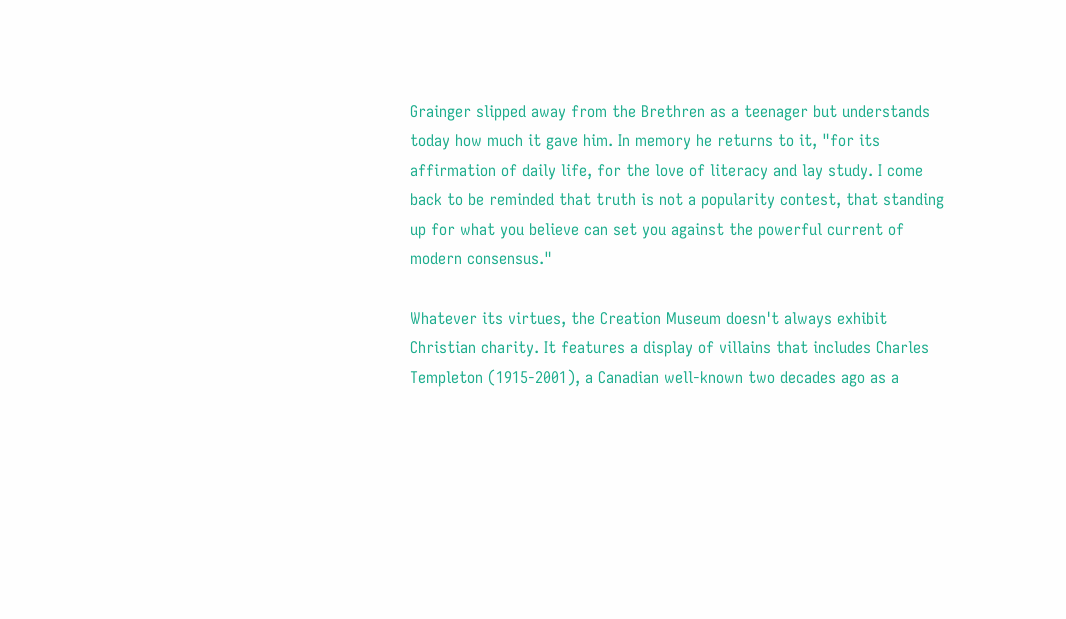Grainger slipped away from the Brethren as a teenager but understands today how much it gave him. In memory he returns to it, "for its affirmation of daily life, for the love of literacy and lay study. I come back to be reminded that truth is not a popularity contest, that standing up for what you believe can set you against the powerful current of modern consensus."

Whatever its virtues, the Creation Museum doesn't always exhibit Christian charity. It features a display of villains that includes Charles Templeton (1915-2001), a Canadian well-known two decades ago as a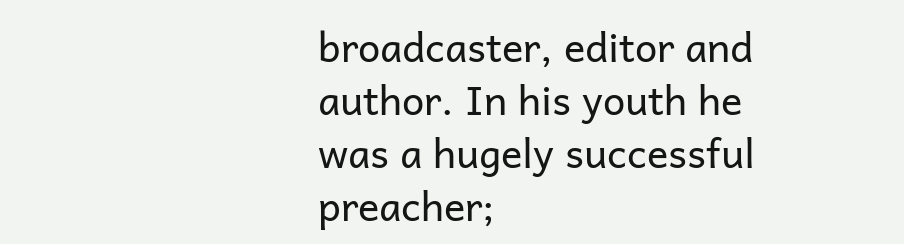broadcaster, editor and author. In his youth he was a hugely successful preacher;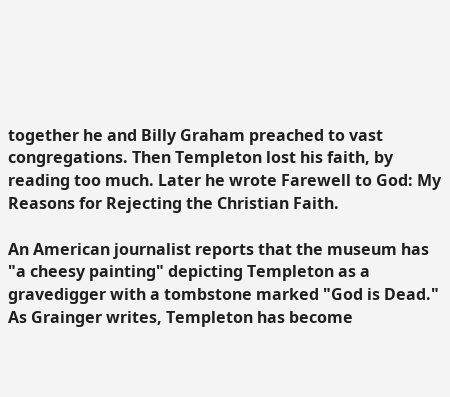together he and Billy Graham preached to vast congregations. Then Templeton lost his faith, by reading too much. Later he wrote Farewell to God: My Reasons for Rejecting the Christian Faith.

An American journalist reports that the museum has "a cheesy painting" depicting Templeton as a gravedigger with a tombstone marked "God is Dead." As Grainger writes, Templeton has become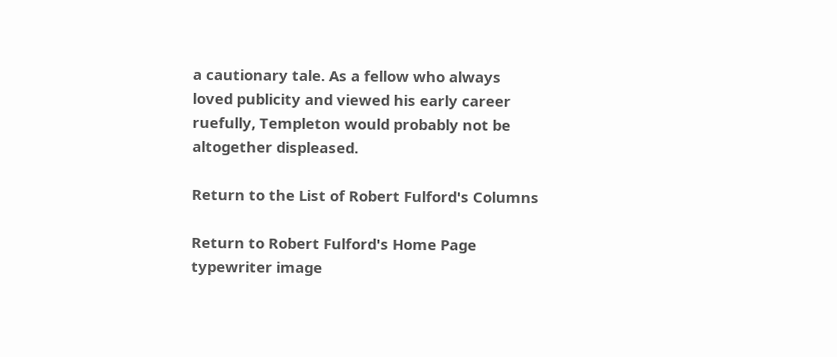a cautionary tale. As a fellow who always loved publicity and viewed his early career ruefully, Templeton would probably not be altogether displeased.

Return to the List of Robert Fulford's Columns

Return to Robert Fulford's Home Page
typewriter image